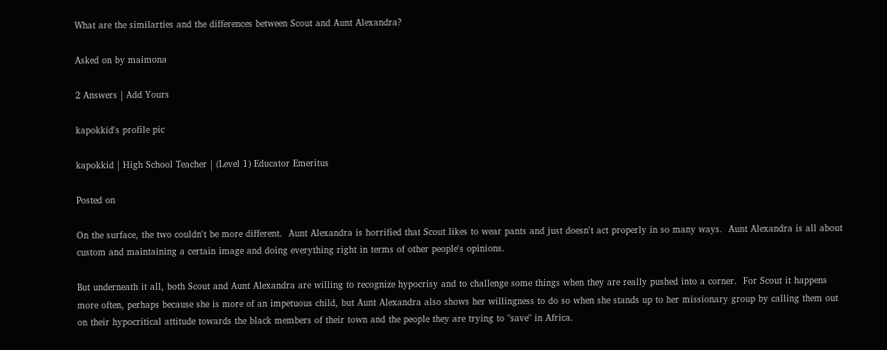What are the similarties and the differences between Scout and Aunt Alexandra?

Asked on by maimona

2 Answers | Add Yours

kapokkid's profile pic

kapokkid | High School Teacher | (Level 1) Educator Emeritus

Posted on

On the surface, the two couldn't be more different.  Aunt Alexandra is horrified that Scout likes to wear pants and just doesn't act properly in so many ways.  Aunt Alexandra is all about custom and maintaining a certain image and doing everything right in terms of other people's opinions.

But underneath it all, both Scout and Aunt Alexandra are willing to recognize hypocrisy and to challenge some things when they are really pushed into a corner.  For Scout it happens more often, perhaps because she is more of an impetuous child, but Aunt Alexandra also shows her willingness to do so when she stands up to her missionary group by calling them out on their hypocritical attitude towards the black members of their town and the people they are trying to "save" in Africa.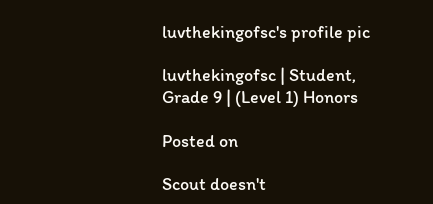luvthekingofsc's profile pic

luvthekingofsc | Student, Grade 9 | (Level 1) Honors

Posted on

Scout doesn't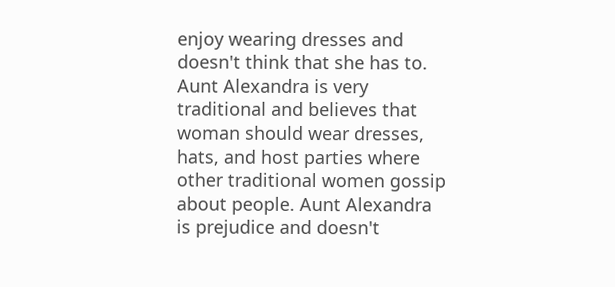enjoy wearing dresses and doesn't think that she has to. Aunt Alexandra is very traditional and believes that woman should wear dresses, hats, and host parties where other traditional women gossip about people. Aunt Alexandra is prejudice and doesn't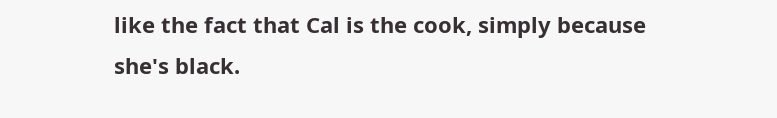like the fact that Cal is the cook, simply because she's black.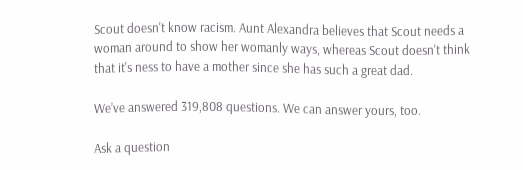Scout doesn't know racism. Aunt Alexandra believes that Scout needs a woman around to show her womanly ways, whereas Scout doesn't think that it's ness to have a mother since she has such a great dad.

We’ve answered 319,808 questions. We can answer yours, too.

Ask a question